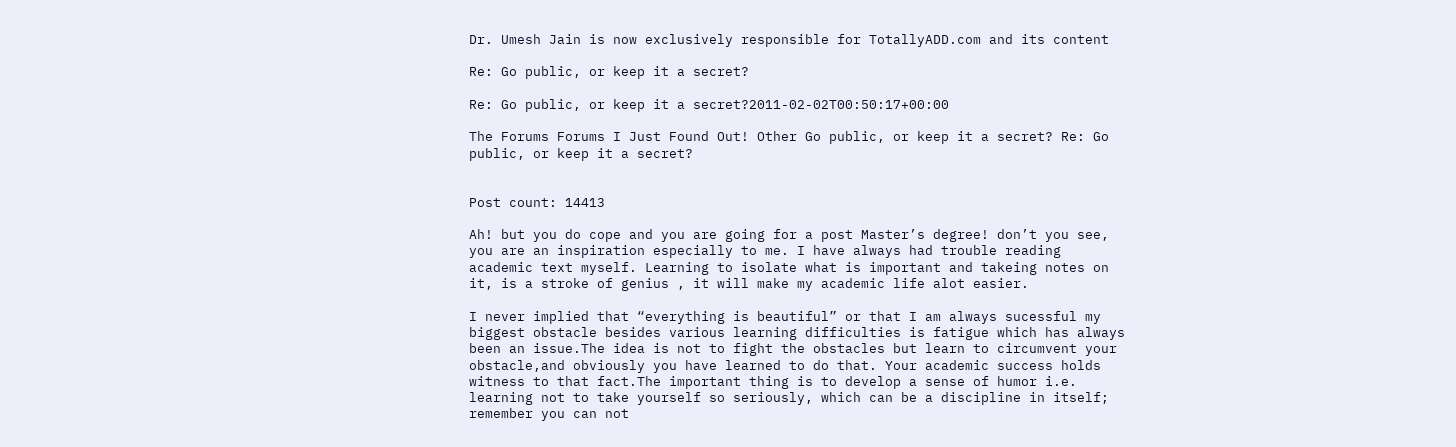Dr. Umesh Jain is now exclusively responsible for TotallyADD.com and its content

Re: Go public, or keep it a secret?

Re: Go public, or keep it a secret?2011-02-02T00:50:17+00:00

The Forums Forums I Just Found Out! Other Go public, or keep it a secret? Re: Go public, or keep it a secret?


Post count: 14413

Ah! but you do cope and you are going for a post Master’s degree! don’t you see, you are an inspiration especially to me. I have always had trouble reading academic text myself. Learning to isolate what is important and takeing notes on it, is a stroke of genius , it will make my academic life alot easier.

I never implied that “everything is beautiful” or that I am always sucessful my biggest obstacle besides various learning difficulties is fatigue which has always been an issue.The idea is not to fight the obstacles but learn to circumvent your obstacle,and obviously you have learned to do that. Your academic success holds witness to that fact.The important thing is to develop a sense of humor i.e. learning not to take yourself so seriously, which can be a discipline in itself; remember you can not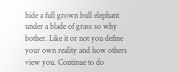hide a full grown bull elephant under a blade of grass so why bother. Like it or not you define your own reality and how others view you. Continue to do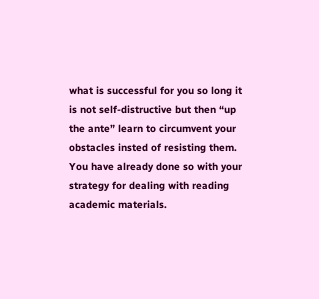what is successful for you so long it is not self-distructive but then “up the ante” learn to circumvent your obstacles insted of resisting them. You have already done so with your strategy for dealing with reading academic materials.